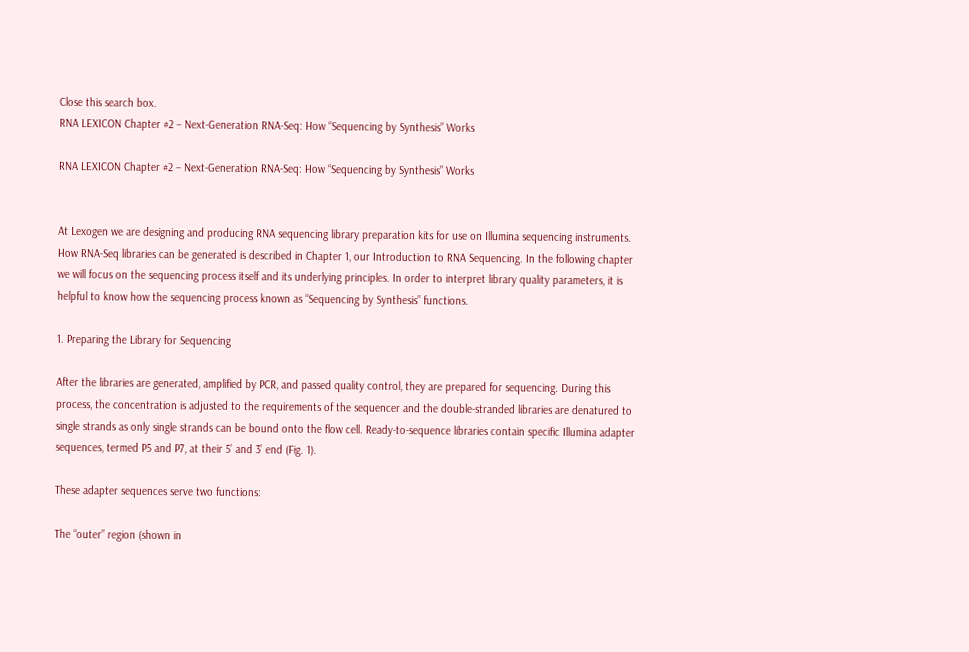Close this search box.
RNA LEXICON Chapter #2 – Next-Generation RNA-Seq: How “Sequencing by Synthesis” Works

RNA LEXICON Chapter #2 – Next-Generation RNA-Seq: How “Sequencing by Synthesis” Works


At Lexogen we are designing and producing RNA sequencing library preparation kits for use on Illumina sequencing instruments. How RNA-Seq libraries can be generated is described in Chapter 1, our Introduction to RNA Sequencing. In the following chapter we will focus on the sequencing process itself and its underlying principles. In order to interpret library quality parameters, it is helpful to know how the sequencing process known as “Sequencing by Synthesis” functions.

1. Preparing the Library for Sequencing

After the libraries are generated, amplified by PCR, and passed quality control, they are prepared for sequencing. During this process, the concentration is adjusted to the requirements of the sequencer and the double-stranded libraries are denatured to single strands as only single strands can be bound onto the flow cell. Ready-to-sequence libraries contain specific Illumina adapter sequences, termed P5 and P7, at their 5’ and 3’ end (Fig. 1).

These adapter sequences serve two functions:

The “outer” region (shown in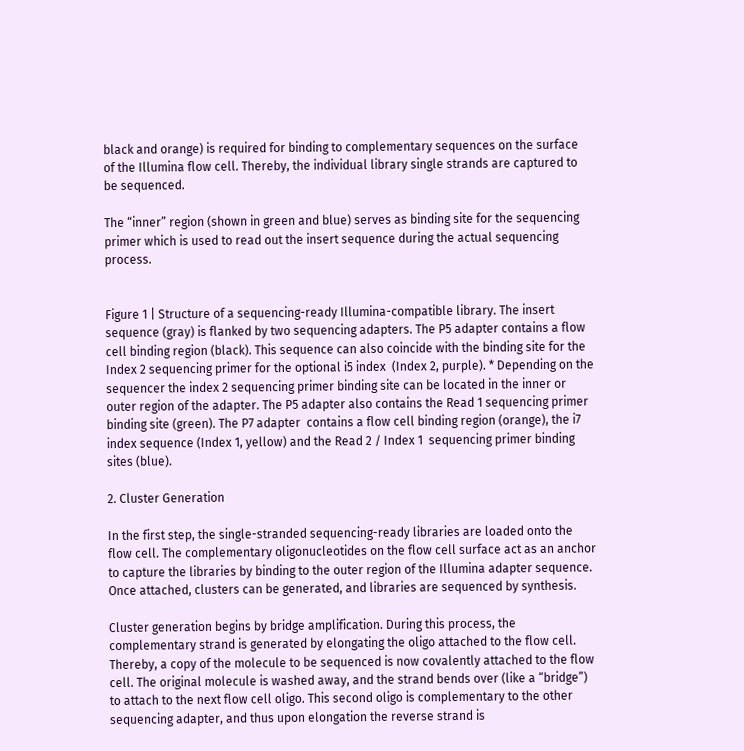black and orange) is required for binding to complementary sequences on the surface of the Illumina flow cell. Thereby, the individual library single strands are captured to be sequenced.

The “inner” region (shown in green and blue) serves as binding site for the sequencing primer which is used to read out the insert sequence during the actual sequencing process.


Figure 1 | Structure of a sequencing-ready Illumina-compatible library. The insert sequence (gray) is flanked by two sequencing adapters. The P5 adapter contains a flow cell binding region (black). This sequence can also coincide with the binding site for the Index 2 sequencing primer for the optional i5 index  (Index 2, purple). * Depending on the sequencer the index 2 sequencing primer binding site can be located in the inner or outer region of the adapter. The P5 adapter also contains the Read 1 sequencing primer binding site (green). The P7 adapter  contains a flow cell binding region (orange), the i7 index sequence (Index 1, yellow) and the Read 2 / Index 1  sequencing primer binding sites (blue).

2. Cluster Generation

In the first step, the single-stranded sequencing-ready libraries are loaded onto the flow cell. The complementary oligonucleotides on the flow cell surface act as an anchor to capture the libraries by binding to the outer region of the Illumina adapter sequence. Once attached, clusters can be generated, and libraries are sequenced by synthesis.

Cluster generation begins by bridge amplification. During this process, the complementary strand is generated by elongating the oligo attached to the flow cell. Thereby, a copy of the molecule to be sequenced is now covalently attached to the flow cell. The original molecule is washed away, and the strand bends over (like a “bridge”) to attach to the next flow cell oligo. This second oligo is complementary to the other sequencing adapter, and thus upon elongation the reverse strand is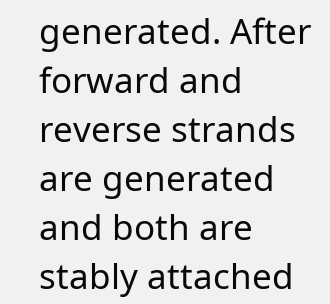generated. After forward and reverse strands are generated and both are stably attached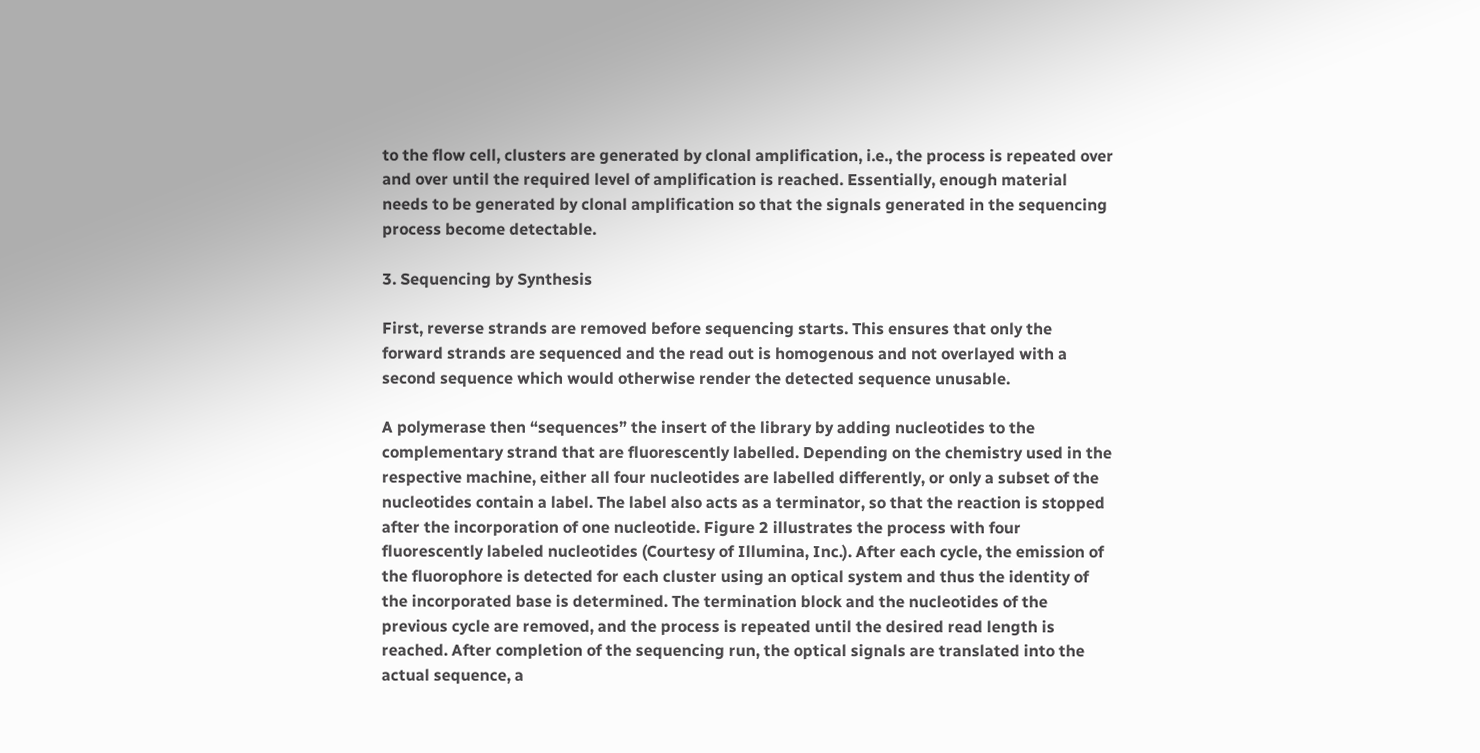to the flow cell, clusters are generated by clonal amplification, i.e., the process is repeated over and over until the required level of amplification is reached. Essentially, enough material needs to be generated by clonal amplification so that the signals generated in the sequencing process become detectable.

3. Sequencing by Synthesis

First, reverse strands are removed before sequencing starts. This ensures that only the forward strands are sequenced and the read out is homogenous and not overlayed with a second sequence which would otherwise render the detected sequence unusable.

A polymerase then “sequences” the insert of the library by adding nucleotides to the complementary strand that are fluorescently labelled. Depending on the chemistry used in the respective machine, either all four nucleotides are labelled differently, or only a subset of the nucleotides contain a label. The label also acts as a terminator, so that the reaction is stopped after the incorporation of one nucleotide. Figure 2 illustrates the process with four fluorescently labeled nucleotides (Courtesy of Illumina, Inc.). After each cycle, the emission of the fluorophore is detected for each cluster using an optical system and thus the identity of the incorporated base is determined. The termination block and the nucleotides of the previous cycle are removed, and the process is repeated until the desired read length is reached. After completion of the sequencing run, the optical signals are translated into the actual sequence, a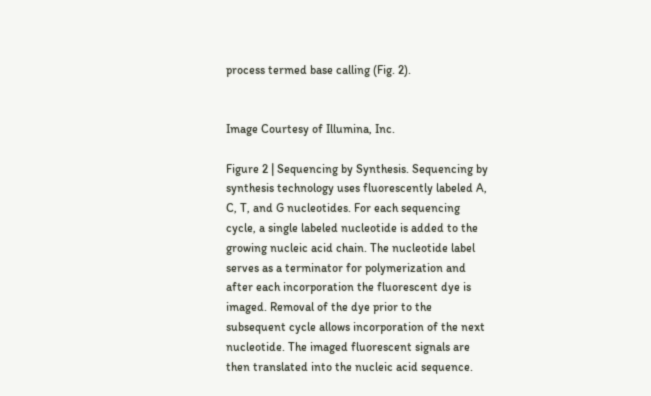process termed base calling (Fig. 2).


Image Courtesy of Illumina, Inc.

Figure 2 | Sequencing by Synthesis. Sequencing by synthesis technology uses fluorescently labeled A, C, T, and G nucleotides. For each sequencing cycle, a single labeled nucleotide is added to the growing nucleic acid chain. The nucleotide label serves as a terminator for polymerization and after each incorporation the fluorescent dye is imaged. Removal of the dye prior to the subsequent cycle allows incorporation of the next nucleotide. The imaged fluorescent signals are then translated into the nucleic acid sequence.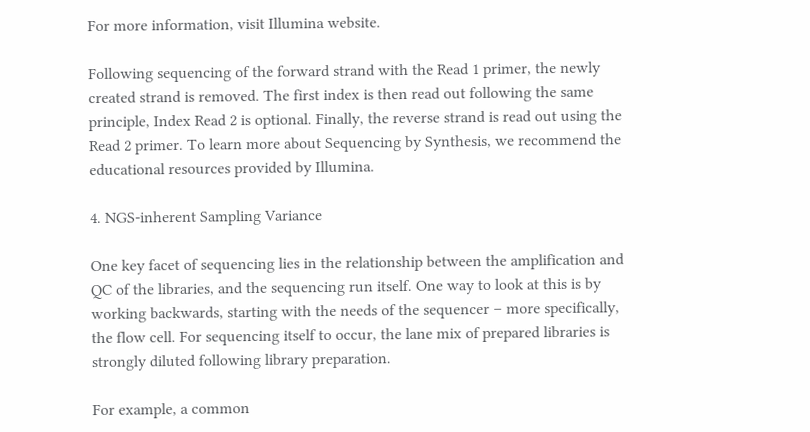For more information, visit Illumina website.

Following sequencing of the forward strand with the Read 1 primer, the newly created strand is removed. The first index is then read out following the same principle, Index Read 2 is optional. Finally, the reverse strand is read out using the Read 2 primer. To learn more about Sequencing by Synthesis, we recommend the educational resources provided by Illumina.

4. NGS-inherent Sampling Variance

One key facet of sequencing lies in the relationship between the amplification and QC of the libraries, and the sequencing run itself. One way to look at this is by working backwards, starting with the needs of the sequencer – more specifically, the flow cell. For sequencing itself to occur, the lane mix of prepared libraries is strongly diluted following library preparation.

For example, a common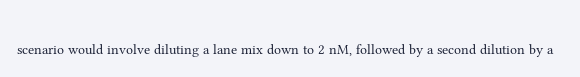scenario would involve diluting a lane mix down to 2 nM, followed by a second dilution by a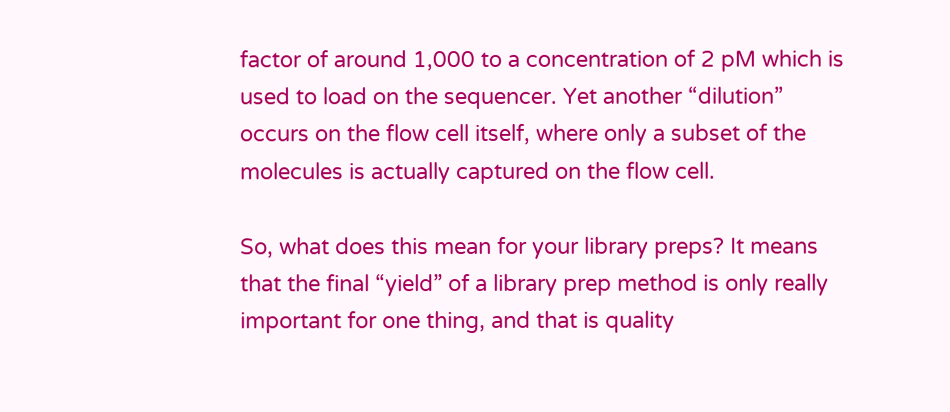factor of around 1,000 to a concentration of 2 pM which is used to load on the sequencer. Yet another “dilution” occurs on the flow cell itself, where only a subset of the molecules is actually captured on the flow cell.

So, what does this mean for your library preps? It means that the final “yield” of a library prep method is only really important for one thing, and that is quality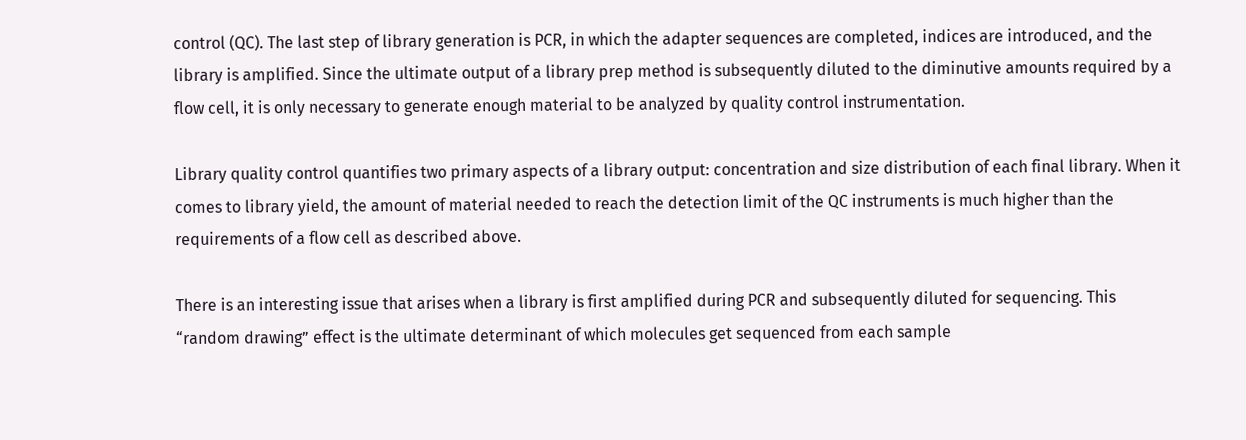control (QC). The last step of library generation is PCR, in which the adapter sequences are completed, indices are introduced, and the library is amplified. Since the ultimate output of a library prep method is subsequently diluted to the diminutive amounts required by a flow cell, it is only necessary to generate enough material to be analyzed by quality control instrumentation.

Library quality control quantifies two primary aspects of a library output: concentration and size distribution of each final library. When it comes to library yield, the amount of material needed to reach the detection limit of the QC instruments is much higher than the requirements of a flow cell as described above.

There is an interesting issue that arises when a library is first amplified during PCR and subsequently diluted for sequencing. This “random drawing” effect is the ultimate determinant of which molecules get sequenced from each sample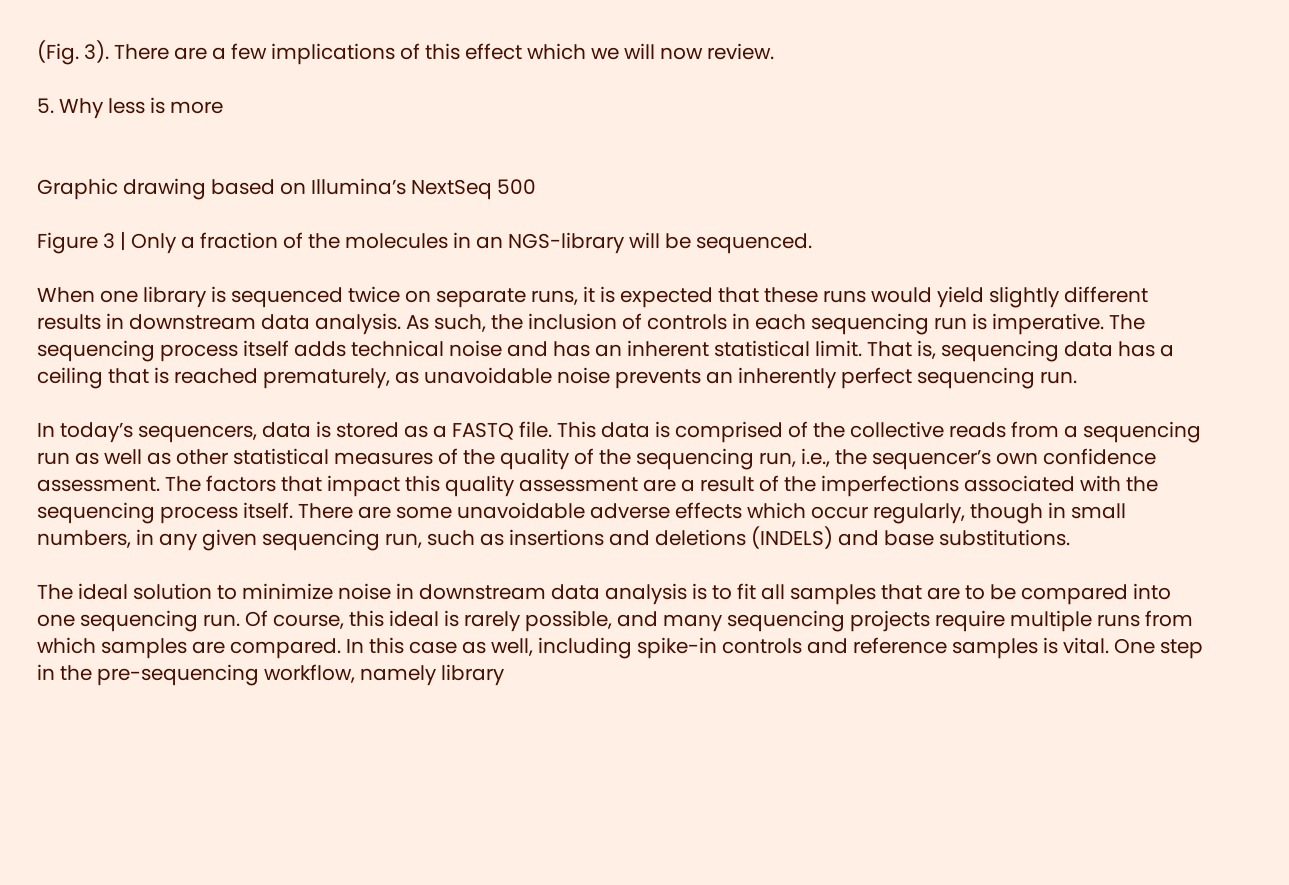(Fig. 3). There are a few implications of this effect which we will now review.

5. Why less is more


Graphic drawing based on Illumina’s NextSeq 500

Figure 3 | Only a fraction of the molecules in an NGS-library will be sequenced.

When one library is sequenced twice on separate runs, it is expected that these runs would yield slightly different results in downstream data analysis. As such, the inclusion of controls in each sequencing run is imperative. The sequencing process itself adds technical noise and has an inherent statistical limit. That is, sequencing data has a ceiling that is reached prematurely, as unavoidable noise prevents an inherently perfect sequencing run.

In today’s sequencers, data is stored as a FASTQ file. This data is comprised of the collective reads from a sequencing run as well as other statistical measures of the quality of the sequencing run, i.e., the sequencer’s own confidence assessment. The factors that impact this quality assessment are a result of the imperfections associated with the sequencing process itself. There are some unavoidable adverse effects which occur regularly, though in small numbers, in any given sequencing run, such as insertions and deletions (INDELS) and base substitutions.

The ideal solution to minimize noise in downstream data analysis is to fit all samples that are to be compared into one sequencing run. Of course, this ideal is rarely possible, and many sequencing projects require multiple runs from which samples are compared. In this case as well, including spike-in controls and reference samples is vital. One step in the pre-sequencing workflow, namely library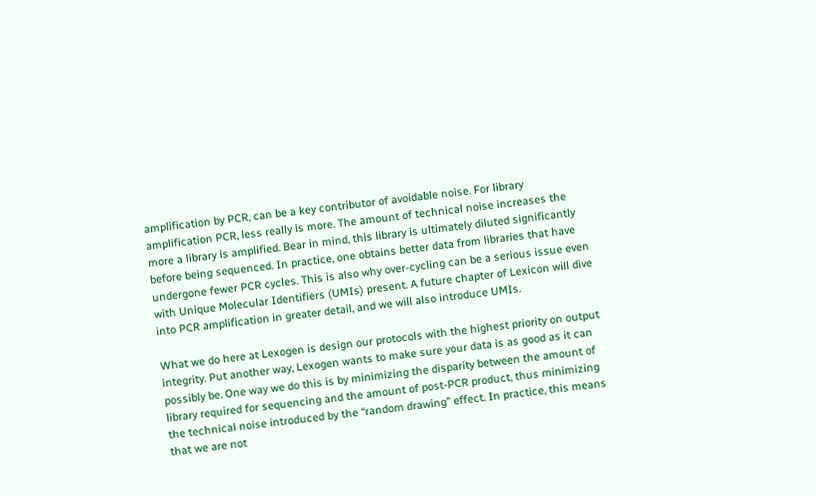amplification by PCR, can be a key contributor of avoidable noise. For library amplification PCR, less really is more. The amount of technical noise increases the more a library is amplified. Bear in mind, this library is ultimately diluted significantly before being sequenced. In practice, one obtains better data from libraries that have undergone fewer PCR cycles. This is also why over-cycling can be a serious issue even with Unique Molecular Identifiers (UMIs) present. A future chapter of Lexicon will dive into PCR amplification in greater detail, and we will also introduce UMIs.

What we do here at Lexogen is design our protocols with the highest priority on output integrity. Put another way, Lexogen wants to make sure your data is as good as it can possibly be. One way we do this is by minimizing the disparity between the amount of library required for sequencing and the amount of post-PCR product, thus minimizing the technical noise introduced by the “random drawing” effect. In practice, this means that we are not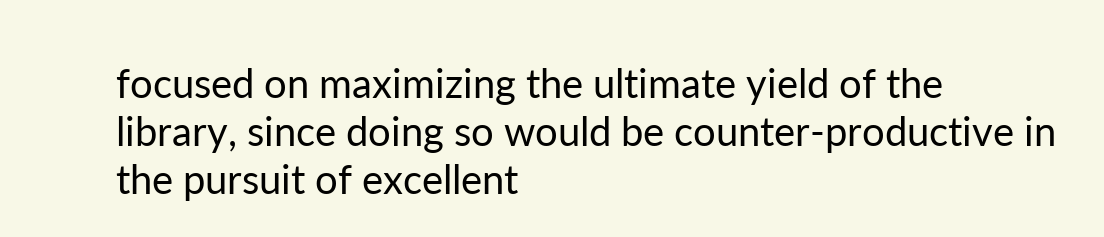focused on maximizing the ultimate yield of the library, since doing so would be counter-productive in the pursuit of excellent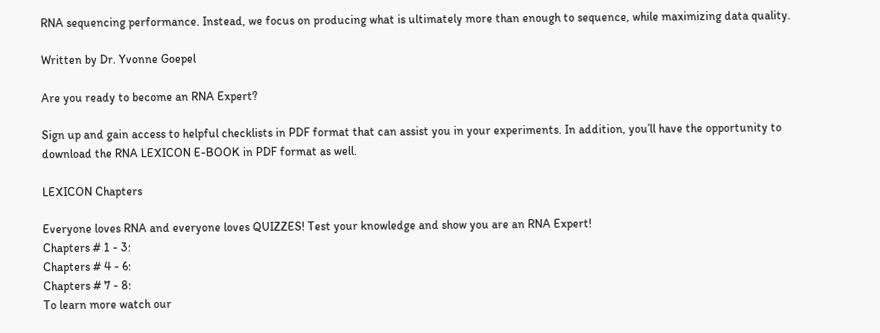RNA sequencing performance. Instead, we focus on producing what is ultimately more than enough to sequence, while maximizing data quality.

Written by Dr. Yvonne Goepel

Are you ready to become an RNA Expert?

Sign up and gain access to helpful checklists in PDF format that can assist you in your experiments. In addition, you’ll have the opportunity to download the RNA LEXICON E-BOOK in PDF format as well.

LEXICON Chapters

Everyone loves RNA and everyone loves QUIZZES! Test your knowledge and show you are an RNA Expert!
Chapters # 1 - 3:
Chapters # 4 - 6:
Chapters # 7 - 8:
To learn more watch our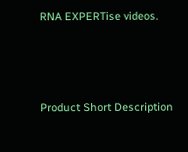RNA EXPERTise videos.



Product Short Description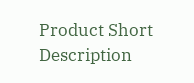Product Short Description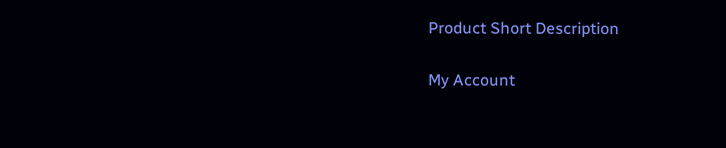Product Short Description

My Account